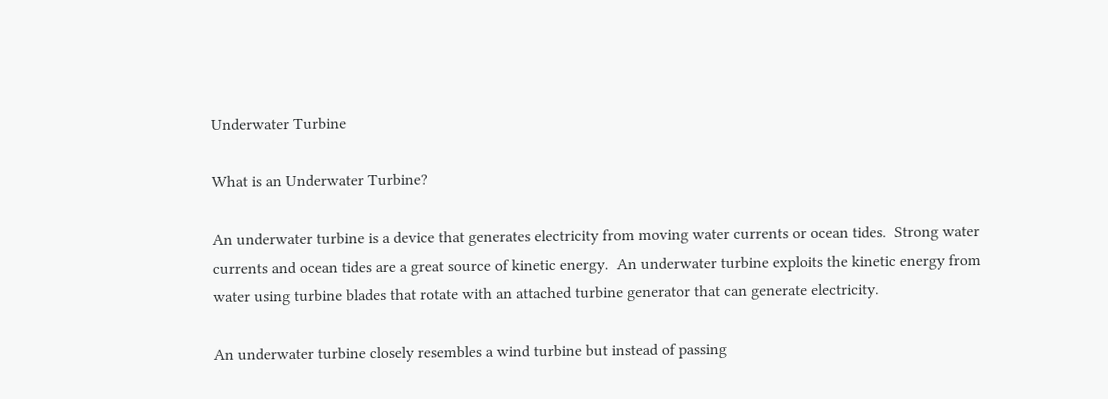Underwater Turbine

What is an Underwater Turbine?

An underwater turbine is a device that generates electricity from moving water currents or ocean tides.  Strong water currents and ocean tides are a great source of kinetic energy.  An underwater turbine exploits the kinetic energy from water using turbine blades that rotate with an attached turbine generator that can generate electricity.

An underwater turbine closely resembles a wind turbine but instead of passing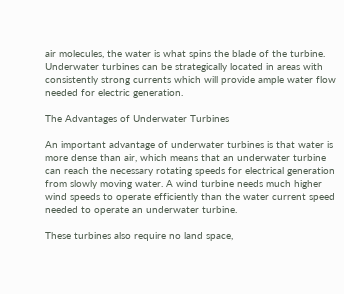air molecules, the water is what spins the blade of the turbine.  Underwater turbines can be strategically located in areas with consistently strong currents which will provide ample water flow needed for electric generation.

The Advantages of Underwater Turbines

An important advantage of underwater turbines is that water is more dense than air, which means that an underwater turbine can reach the necessary rotating speeds for electrical generation from slowly moving water. A wind turbine needs much higher wind speeds to operate efficiently than the water current speed needed to operate an underwater turbine.

These turbines also require no land space,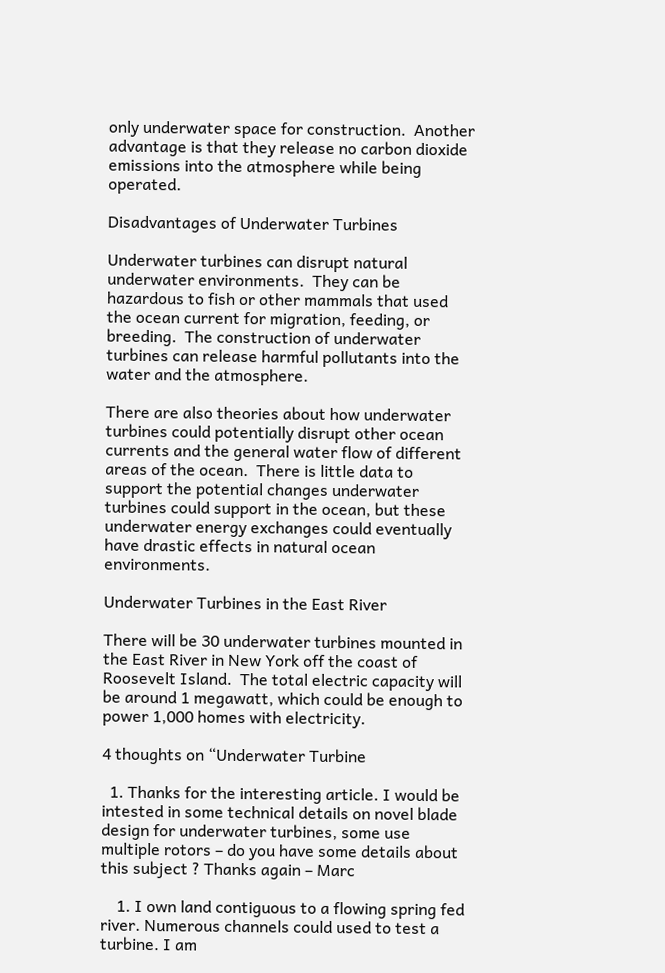only underwater space for construction.  Another advantage is that they release no carbon dioxide emissions into the atmosphere while being operated.

Disadvantages of Underwater Turbines

Underwater turbines can disrupt natural underwater environments.  They can be hazardous to fish or other mammals that used the ocean current for migration, feeding, or breeding.  The construction of underwater turbines can release harmful pollutants into the water and the atmosphere.

There are also theories about how underwater turbines could potentially disrupt other ocean currents and the general water flow of different areas of the ocean.  There is little data to support the potential changes underwater turbines could support in the ocean, but these underwater energy exchanges could eventually have drastic effects in natural ocean environments.

Underwater Turbines in the East River

There will be 30 underwater turbines mounted in the East River in New York off the coast of Roosevelt Island.  The total electric capacity will be around 1 megawatt, which could be enough to power 1,000 homes with electricity.

4 thoughts on “Underwater Turbine

  1. Thanks for the interesting article. I would be intested in some technical details on novel blade design for underwater turbines, some use multiple rotors – do you have some details about this subject ? Thanks again – Marc

    1. I own land contiguous to a flowing spring fed river. Numerous channels could used to test a turbine. I am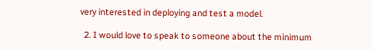very interested in deploying and test a model.

  2. I would love to speak to someone about the minimum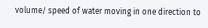volume/ speed of water moving in one direction to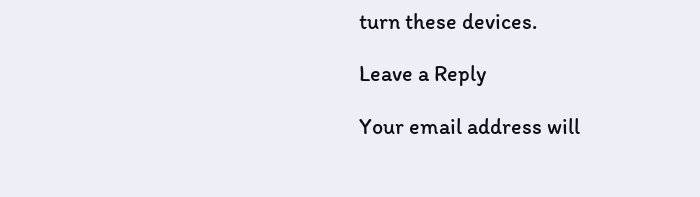turn these devices.

Leave a Reply

Your email address will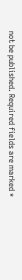not be published. Required fields are marked *